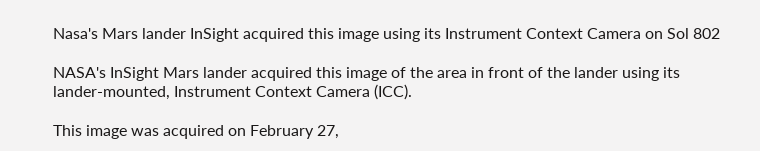Nasa's Mars lander InSight acquired this image using its Instrument Context Camera on Sol 802

NASA's InSight Mars lander acquired this image of the area in front of the lander using its lander-mounted, Instrument Context Camera (ICC).

This image was acquired on February 27,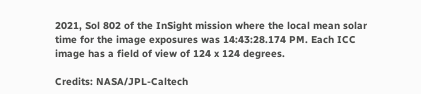2021, Sol 802 of the InSight mission where the local mean solar time for the image exposures was 14:43:28.174 PM. Each ICC image has a field of view of 124 x 124 degrees.

Credits: NASA/JPL-Caltech